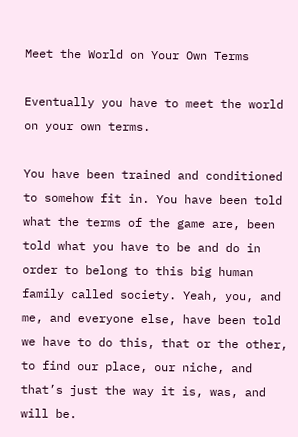Meet the World on Your Own Terms

Eventually you have to meet the world on your own terms.

You have been trained and conditioned to somehow fit in. You have been told what the terms of the game are, been told what you have to be and do in order to belong to this big human family called society. Yeah, you, and me, and everyone else, have been told we have to do this, that or the other, to find our place, our niche, and that’s just the way it is, was, and will be.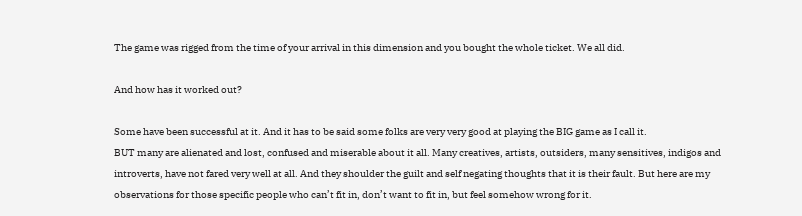The game was rigged from the time of your arrival in this dimension and you bought the whole ticket. We all did.

And how has it worked out?

Some have been successful at it. And it has to be said some folks are very very good at playing the BIG game as I call it.
BUT many are alienated and lost, confused and miserable about it all. Many creatives, artists, outsiders, many sensitives, indigos and introverts, have not fared very well at all. And they shoulder the guilt and self negating thoughts that it is their fault. But here are my observations for those specific people who can’t fit in, don’t want to fit in, but feel somehow wrong for it.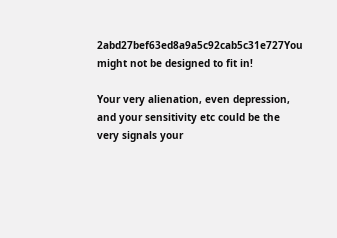2abd27bef63ed8a9a5c92cab5c31e727You might not be designed to fit in!

Your very alienation, even depression, and your sensitivity etc could be the very signals your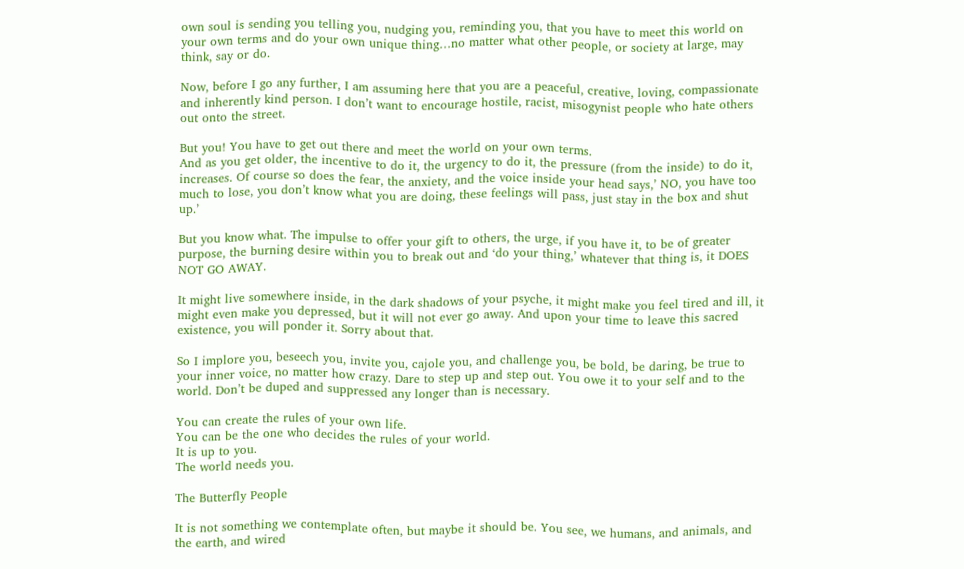own soul is sending you telling you, nudging you, reminding you, that you have to meet this world on your own terms and do your own unique thing…no matter what other people, or society at large, may think, say or do.

Now, before I go any further, I am assuming here that you are a peaceful, creative, loving, compassionate and inherently kind person. I don’t want to encourage hostile, racist, misogynist people who hate others out onto the street.

But you! You have to get out there and meet the world on your own terms.
And as you get older, the incentive to do it, the urgency to do it, the pressure (from the inside) to do it, increases. Of course so does the fear, the anxiety, and the voice inside your head says,’ NO, you have too much to lose, you don’t know what you are doing, these feelings will pass, just stay in the box and shut up.’

But you know what. The impulse to offer your gift to others, the urge, if you have it, to be of greater purpose, the burning desire within you to break out and ‘do your thing,’ whatever that thing is, it DOES NOT GO AWAY.

It might live somewhere inside, in the dark shadows of your psyche, it might make you feel tired and ill, it might even make you depressed, but it will not ever go away. And upon your time to leave this sacred existence, you will ponder it. Sorry about that.

So I implore you, beseech you, invite you, cajole you, and challenge you, be bold, be daring, be true to your inner voice, no matter how crazy. Dare to step up and step out. You owe it to your self and to the world. Don’t be duped and suppressed any longer than is necessary.

You can create the rules of your own life.
You can be the one who decides the rules of your world.
It is up to you.
The world needs you.

The Butterfly People

It is not something we contemplate often, but maybe it should be. You see, we humans, and animals, and the earth, and wired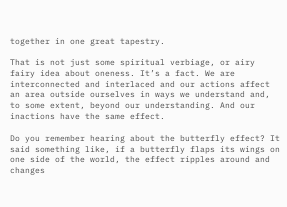together in one great tapestry.

That is not just some spiritual verbiage, or airy fairy idea about oneness. It’s a fact. We are interconnected and interlaced and our actions affect an area outside ourselves in ways we understand and, to some extent, beyond our understanding. And our inactions have the same effect.

Do you remember hearing about the butterfly effect? It said something like, if a butterfly flaps its wings on one side of the world, the effect ripples around and changes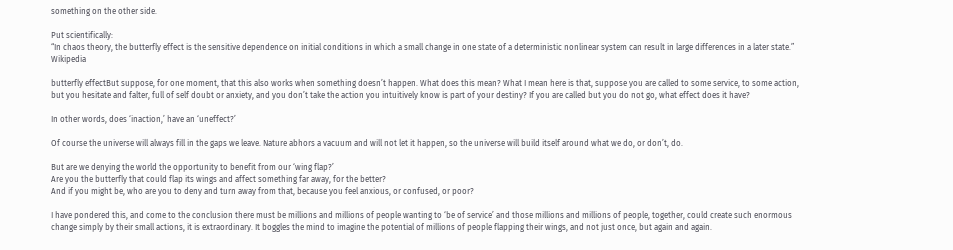something on the other side.

Put scientifically:
“In chaos theory, the butterfly effect is the sensitive dependence on initial conditions in which a small change in one state of a deterministic nonlinear system can result in large differences in a later state.” Wikipedia

butterfly effectBut suppose, for one moment, that this also works when something doesn’t happen. What does this mean? What I mean here is that, suppose you are called to some service, to some action, but you hesitate and falter, full of self doubt or anxiety, and you don’t take the action you intuitively know is part of your destiny? If you are called but you do not go, what effect does it have?

In other words, does ‘inaction,’ have an ‘uneffect?’

Of course the universe will always fill in the gaps we leave. Nature abhors a vacuum and will not let it happen, so the universe will build itself around what we do, or don’t, do.

But are we denying the world the opportunity to benefit from our ‘wing flap?’
Are you the butterfly that could flap its wings and affect something far away, for the better?
And if you might be, who are you to deny and turn away from that, because you feel anxious, or confused, or poor?

I have pondered this, and come to the conclusion there must be millions and millions of people wanting to ‘be of service’ and those millions and millions of people, together, could create such enormous change simply by their small actions, it is extraordinary. It boggles the mind to imagine the potential of millions of people flapping their wings, and not just once, but again and again.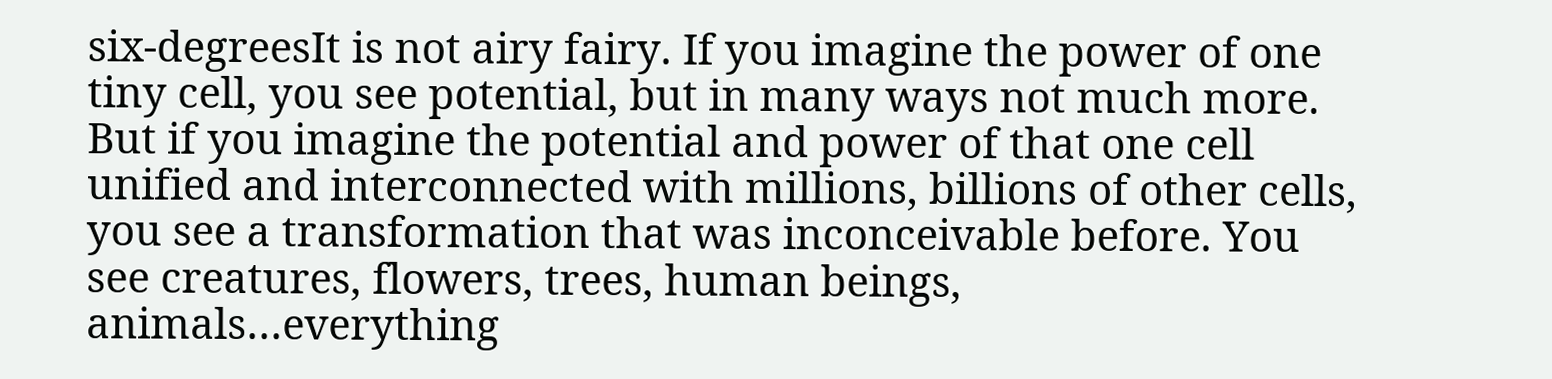six-degreesIt is not airy fairy. If you imagine the power of one tiny cell, you see potential, but in many ways not much more. But if you imagine the potential and power of that one cell unified and interconnected with millions, billions of other cells, you see a transformation that was inconceivable before. You see creatures, flowers, trees, human beings, animals…everything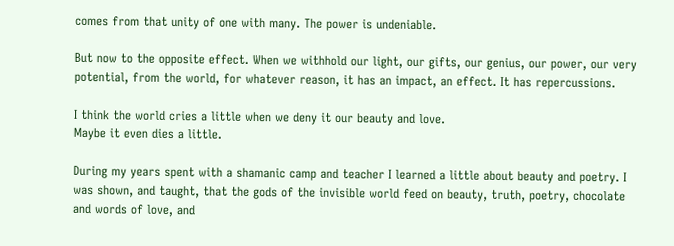comes from that unity of one with many. The power is undeniable.

But now to the opposite effect. When we withhold our light, our gifts, our genius, our power, our very potential, from the world, for whatever reason, it has an impact, an effect. It has repercussions.

I think the world cries a little when we deny it our beauty and love.
Maybe it even dies a little.

During my years spent with a shamanic camp and teacher I learned a little about beauty and poetry. I was shown, and taught, that the gods of the invisible world feed on beauty, truth, poetry, chocolate and words of love, and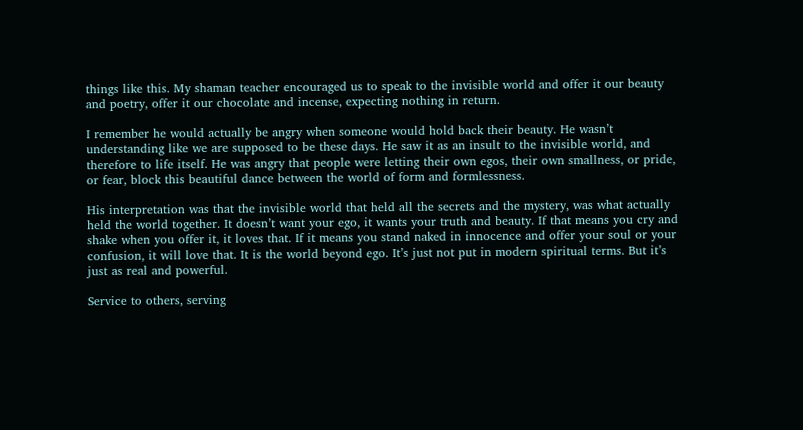things like this. My shaman teacher encouraged us to speak to the invisible world and offer it our beauty and poetry, offer it our chocolate and incense, expecting nothing in return.

I remember he would actually be angry when someone would hold back their beauty. He wasn’t understanding like we are supposed to be these days. He saw it as an insult to the invisible world, and therefore to life itself. He was angry that people were letting their own egos, their own smallness, or pride, or fear, block this beautiful dance between the world of form and formlessness.

His interpretation was that the invisible world that held all the secrets and the mystery, was what actually held the world together. It doesn’t want your ego, it wants your truth and beauty. If that means you cry and shake when you offer it, it loves that. If it means you stand naked in innocence and offer your soul or your confusion, it will love that. It is the world beyond ego. It’s just not put in modern spiritual terms. But it’s just as real and powerful.

Service to others, serving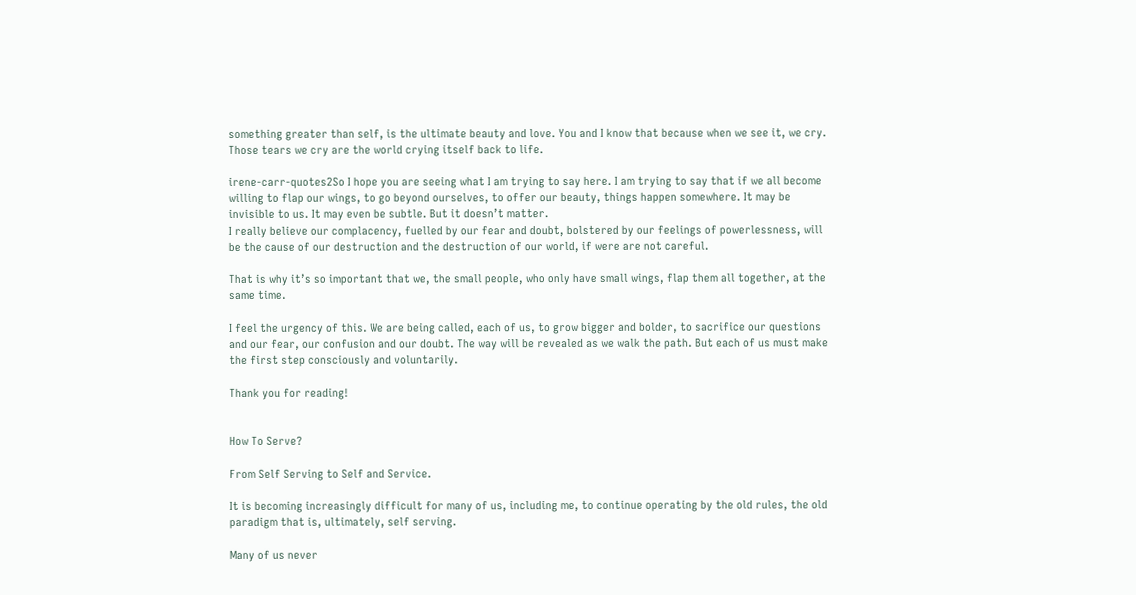something greater than self, is the ultimate beauty and love. You and I know that because when we see it, we cry. Those tears we cry are the world crying itself back to life.

irene-carr-quotes2So I hope you are seeing what I am trying to say here. I am trying to say that if we all become willing to flap our wings, to go beyond ourselves, to offer our beauty, things happen somewhere. It may be invisible to us. It may even be subtle. But it doesn’t matter.
I really believe our complacency, fuelled by our fear and doubt, bolstered by our feelings of powerlessness, will be the cause of our destruction and the destruction of our world, if were are not careful.

That is why it’s so important that we, the small people, who only have small wings, flap them all together, at the same time.

I feel the urgency of this. We are being called, each of us, to grow bigger and bolder, to sacrifice our questions and our fear, our confusion and our doubt. The way will be revealed as we walk the path. But each of us must make the first step consciously and voluntarily.

Thank you for reading!


How To Serve?

From Self Serving to Self and Service.

It is becoming increasingly difficult for many of us, including me, to continue operating by the old rules, the old paradigm that is, ultimately, self serving.

Many of us never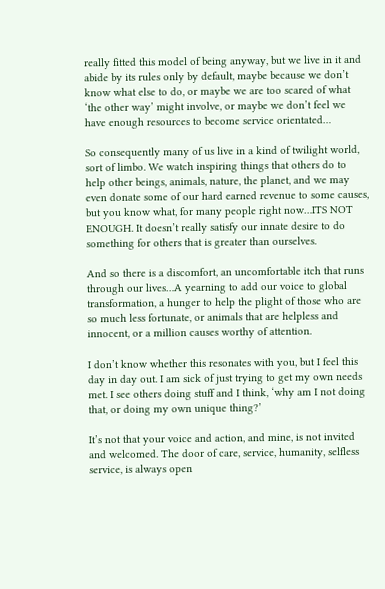really fitted this model of being anyway, but we live in it and abide by its rules only by default, maybe because we don’t know what else to do, or maybe we are too scared of what ‘the other way’ might involve, or maybe we don’t feel we have enough resources to become service orientated…

So consequently many of us live in a kind of twilight world, sort of limbo. We watch inspiring things that others do to help other beings, animals, nature, the planet, and we may even donate some of our hard earned revenue to some causes, but you know what, for many people right now…ITS NOT ENOUGH. It doesn’t really satisfy our innate desire to do something for others that is greater than ourselves.

And so there is a discomfort, an uncomfortable itch that runs through our lives…A yearning to add our voice to global transformation, a hunger to help the plight of those who are so much less fortunate, or animals that are helpless and innocent, or a million causes worthy of attention.

I don’t know whether this resonates with you, but I feel this day in day out. I am sick of just trying to get my own needs met. I see others doing stuff and I think, ‘why am I not doing that, or doing my own unique thing?’

It’s not that your voice and action, and mine, is not invited and welcomed. The door of care, service, humanity, selfless service, is always open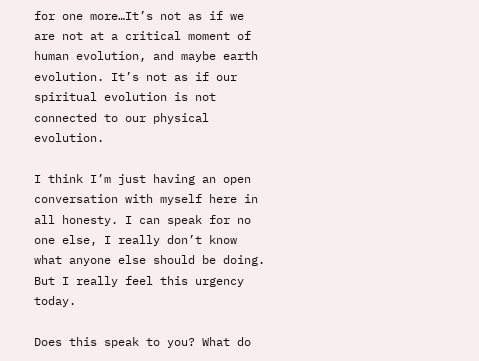for one more…It’s not as if we are not at a critical moment of human evolution, and maybe earth evolution. It’s not as if our spiritual evolution is not connected to our physical evolution.

I think I’m just having an open conversation with myself here in all honesty. I can speak for no one else, I really don’t know what anyone else should be doing.
But I really feel this urgency today.

Does this speak to you? What do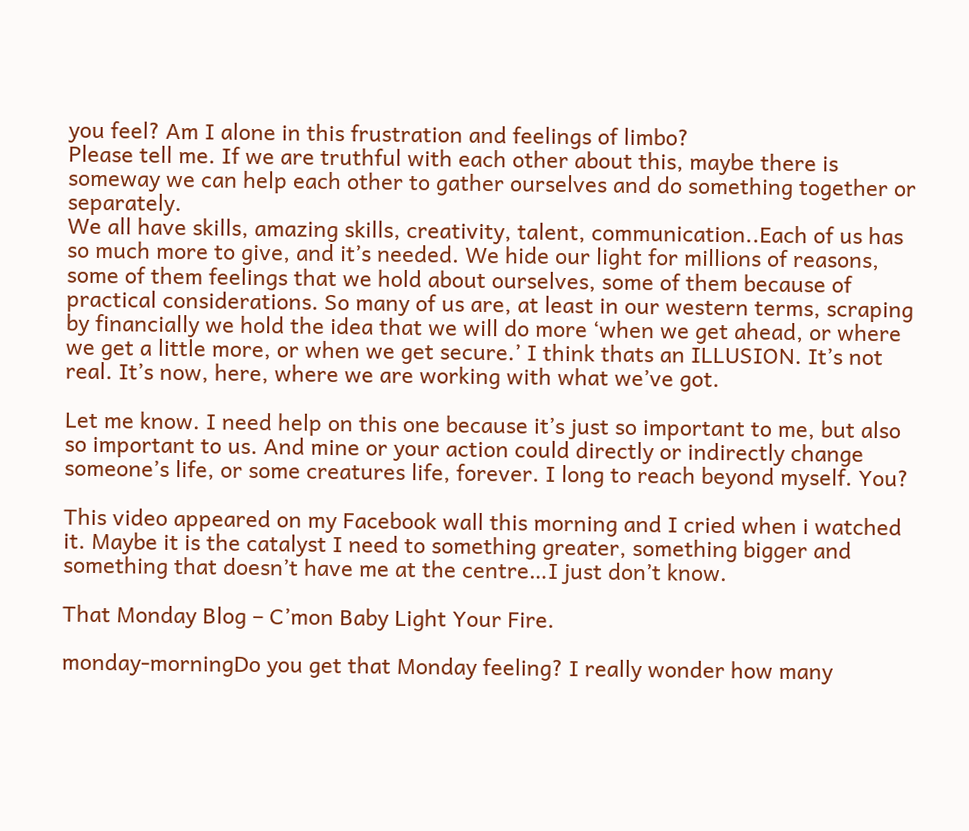you feel? Am I alone in this frustration and feelings of limbo?
Please tell me. If we are truthful with each other about this, maybe there is someway we can help each other to gather ourselves and do something together or separately.
We all have skills, amazing skills, creativity, talent, communication..Each of us has so much more to give, and it’s needed. We hide our light for millions of reasons, some of them feelings that we hold about ourselves, some of them because of practical considerations. So many of us are, at least in our western terms, scraping by financially we hold the idea that we will do more ‘when we get ahead, or where we get a little more, or when we get secure.’ I think thats an ILLUSION. It’s not real. It’s now, here, where we are working with what we’ve got.

Let me know. I need help on this one because it’s just so important to me, but also so important to us. And mine or your action could directly or indirectly change someone’s life, or some creatures life, forever. I long to reach beyond myself. You?

This video appeared on my Facebook wall this morning and I cried when i watched it. Maybe it is the catalyst I need to something greater, something bigger and something that doesn’t have me at the centre…I just don’t know.

That Monday Blog – C’mon Baby Light Your Fire.

monday-morningDo you get that Monday feeling? I really wonder how many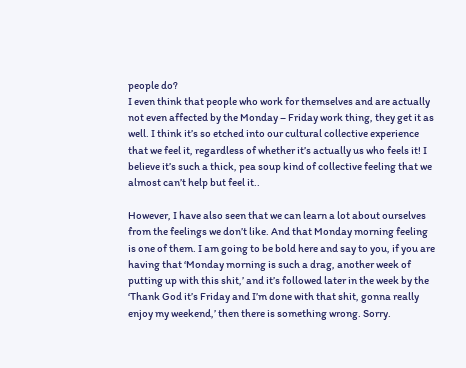people do?
I even think that people who work for themselves and are actually not even affected by the Monday – Friday work thing, they get it as well. I think it’s so etched into our cultural collective experience that we feel it, regardless of whether it’s actually us who feels it! I believe it’s such a thick, pea soup kind of collective feeling that we almost can’t help but feel it..

However, I have also seen that we can learn a lot about ourselves from the feelings we don’t like. And that Monday morning feeling is one of them. I am going to be bold here and say to you, if you are having that ‘Monday morning is such a drag, another week of putting up with this shit,’ and it’s followed later in the week by the ‘Thank God it’s Friday and I’m done with that shit, gonna really enjoy my weekend,’ then there is something wrong. Sorry.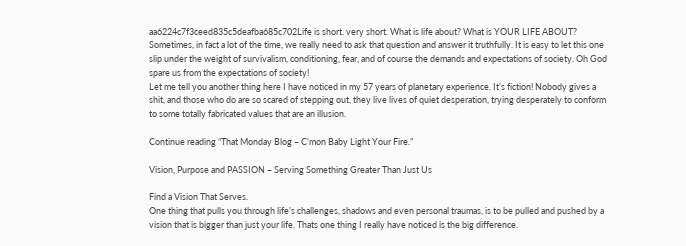aa6224c7f3ceed835c5deafba685c702Life is short. very short. What is life about? What is YOUR LIFE ABOUT?
Sometimes, in fact a lot of the time, we really need to ask that question and answer it truthfully. It is easy to let this one slip under the weight of survivalism, conditioning, fear, and of course the demands and expectations of society. Oh God spare us from the expectations of society!
Let me tell you another thing here I have noticed in my 57 years of planetary experience. It’s fiction! Nobody gives a shit, and those who do are so scared of stepping out, they live lives of quiet desperation, trying desperately to conform to some totally fabricated values that are an illusion.

Continue reading “That Monday Blog – C’mon Baby Light Your Fire.”

Vision, Purpose and PASSION – Serving Something Greater Than Just Us

Find a Vision That Serves.
One thing that pulls you through life’s challenges, shadows and even personal traumas, is to be pulled and pushed by a vision that is bigger than just your life. Thats one thing I really have noticed is the big difference.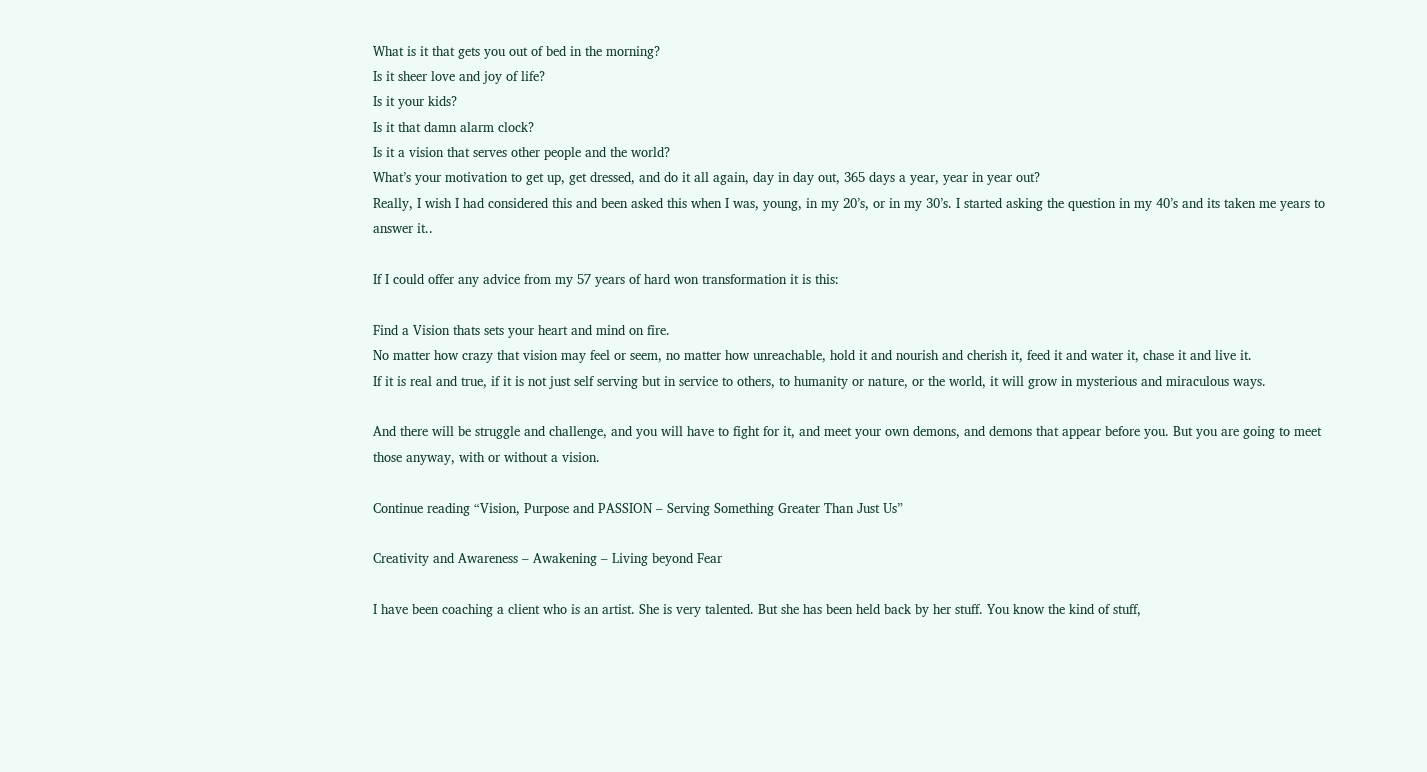What is it that gets you out of bed in the morning?
Is it sheer love and joy of life?
Is it your kids?
Is it that damn alarm clock?
Is it a vision that serves other people and the world?
What’s your motivation to get up, get dressed, and do it all again, day in day out, 365 days a year, year in year out?
Really, I wish I had considered this and been asked this when I was, young, in my 20’s, or in my 30’s. I started asking the question in my 40’s and its taken me years to answer it..

If I could offer any advice from my 57 years of hard won transformation it is this:

Find a Vision thats sets your heart and mind on fire.
No matter how crazy that vision may feel or seem, no matter how unreachable, hold it and nourish and cherish it, feed it and water it, chase it and live it.
If it is real and true, if it is not just self serving but in service to others, to humanity or nature, or the world, it will grow in mysterious and miraculous ways.

And there will be struggle and challenge, and you will have to fight for it, and meet your own demons, and demons that appear before you. But you are going to meet those anyway, with or without a vision.

Continue reading “Vision, Purpose and PASSION – Serving Something Greater Than Just Us”

Creativity and Awareness – Awakening – Living beyond Fear

I have been coaching a client who is an artist. She is very talented. But she has been held back by her stuff. You know the kind of stuff,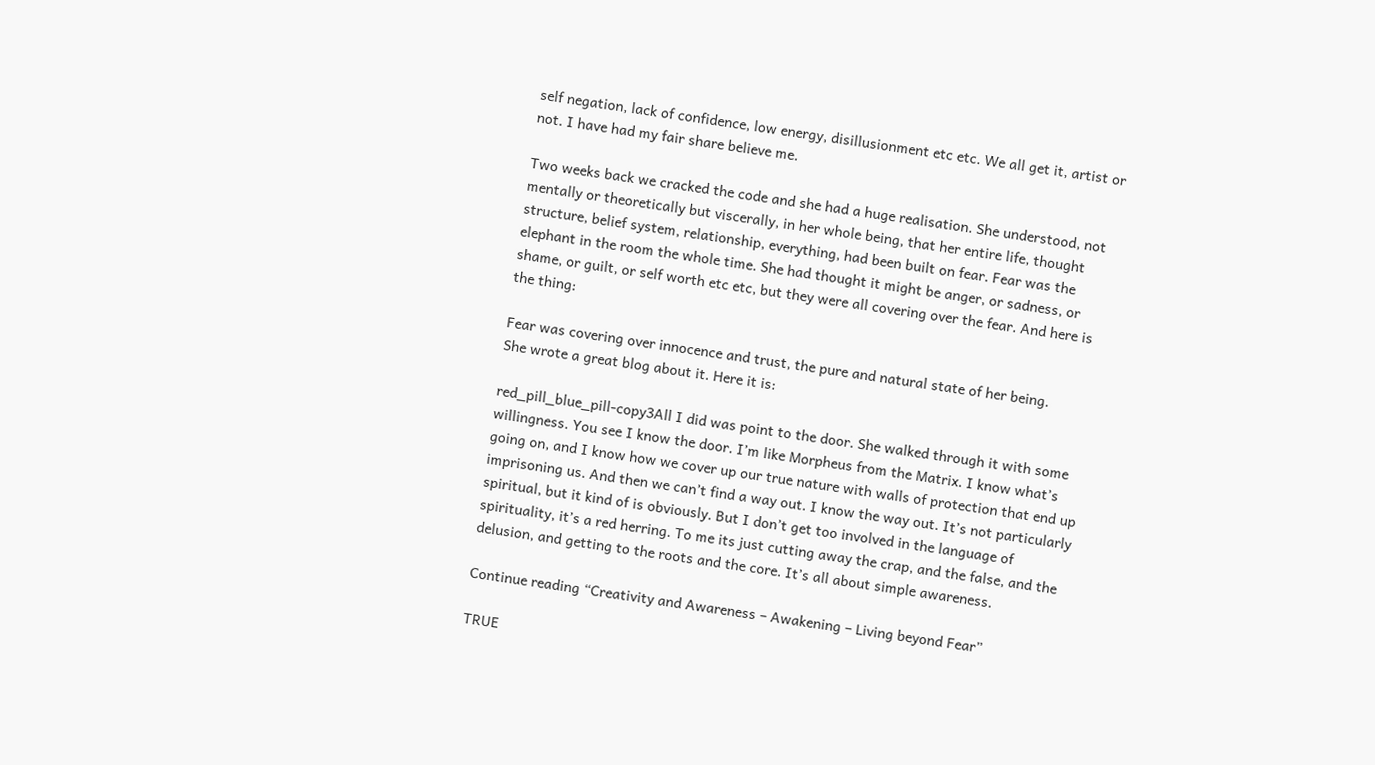self negation, lack of confidence, low energy, disillusionment etc etc. We all get it, artist or not. I have had my fair share believe me.

Two weeks back we cracked the code and she had a huge realisation. She understood, not mentally or theoretically but viscerally, in her whole being, that her entire life, thought structure, belief system, relationship, everything, had been built on fear. Fear was the elephant in the room the whole time. She had thought it might be anger, or sadness, or shame, or guilt, or self worth etc etc, but they were all covering over the fear. And here is the thing:

Fear was covering over innocence and trust, the pure and natural state of her being.
She wrote a great blog about it. Here it is:

red_pill_blue_pill-copy3All I did was point to the door. She walked through it with some willingness. You see I know the door. I’m like Morpheus from the Matrix. I know what’s going on, and I know how we cover up our true nature with walls of protection that end up imprisoning us. And then we can’t find a way out. I know the way out. It’s not particularly spiritual, but it kind of is obviously. But I don’t get too involved in the language of spirituality, it’s a red herring. To me its just cutting away the crap, and the false, and the delusion, and getting to the roots and the core. It’s all about simple awareness.

Continue reading “Creativity and Awareness – Awakening – Living beyond Fear”

TRUE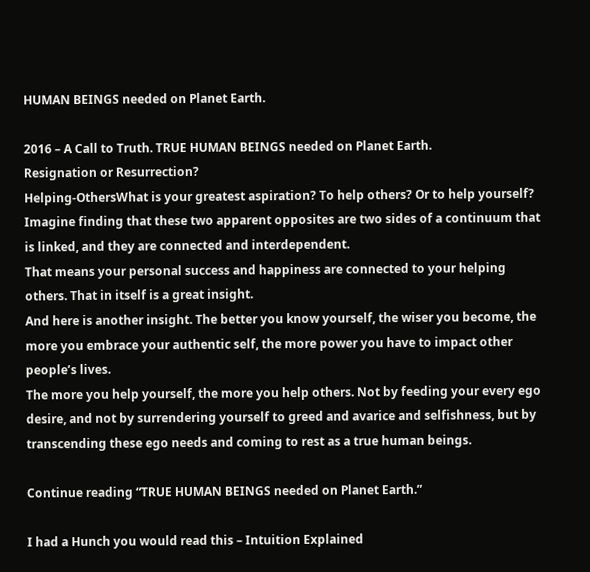HUMAN BEINGS needed on Planet Earth.

2016 – A Call to Truth. TRUE HUMAN BEINGS needed on Planet Earth.
Resignation or Resurrection?
Helping-OthersWhat is your greatest aspiration? To help others? Or to help yourself?
Imagine finding that these two apparent opposites are two sides of a continuum that is linked, and they are connected and interdependent.
That means your personal success and happiness are connected to your helping others. That in itself is a great insight.
And here is another insight. The better you know yourself, the wiser you become, the more you embrace your authentic self, the more power you have to impact other people’s lives.
The more you help yourself, the more you help others. Not by feeding your every ego desire, and not by surrendering yourself to greed and avarice and selfishness, but by transcending these ego needs and coming to rest as a true human beings.

Continue reading “TRUE HUMAN BEINGS needed on Planet Earth.”

I had a Hunch you would read this – Intuition Explained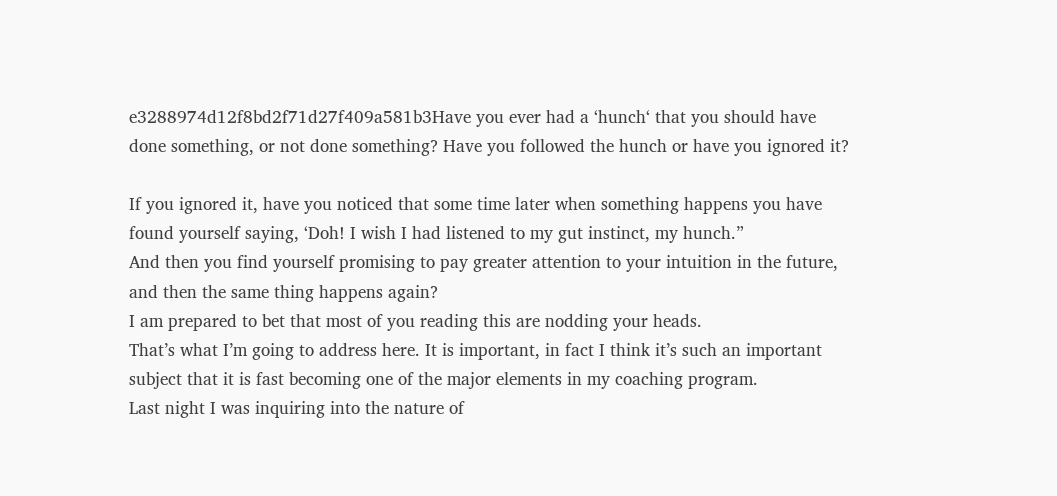e3288974d12f8bd2f71d27f409a581b3Have you ever had a ‘hunch‘ that you should have done something, or not done something? Have you followed the hunch or have you ignored it?

If you ignored it, have you noticed that some time later when something happens you have found yourself saying, ‘Doh! I wish I had listened to my gut instinct, my hunch.”
And then you find yourself promising to pay greater attention to your intuition in the future, and then the same thing happens again?
I am prepared to bet that most of you reading this are nodding your heads.
That’s what I’m going to address here. It is important, in fact I think it’s such an important subject that it is fast becoming one of the major elements in my coaching program.
Last night I was inquiring into the nature of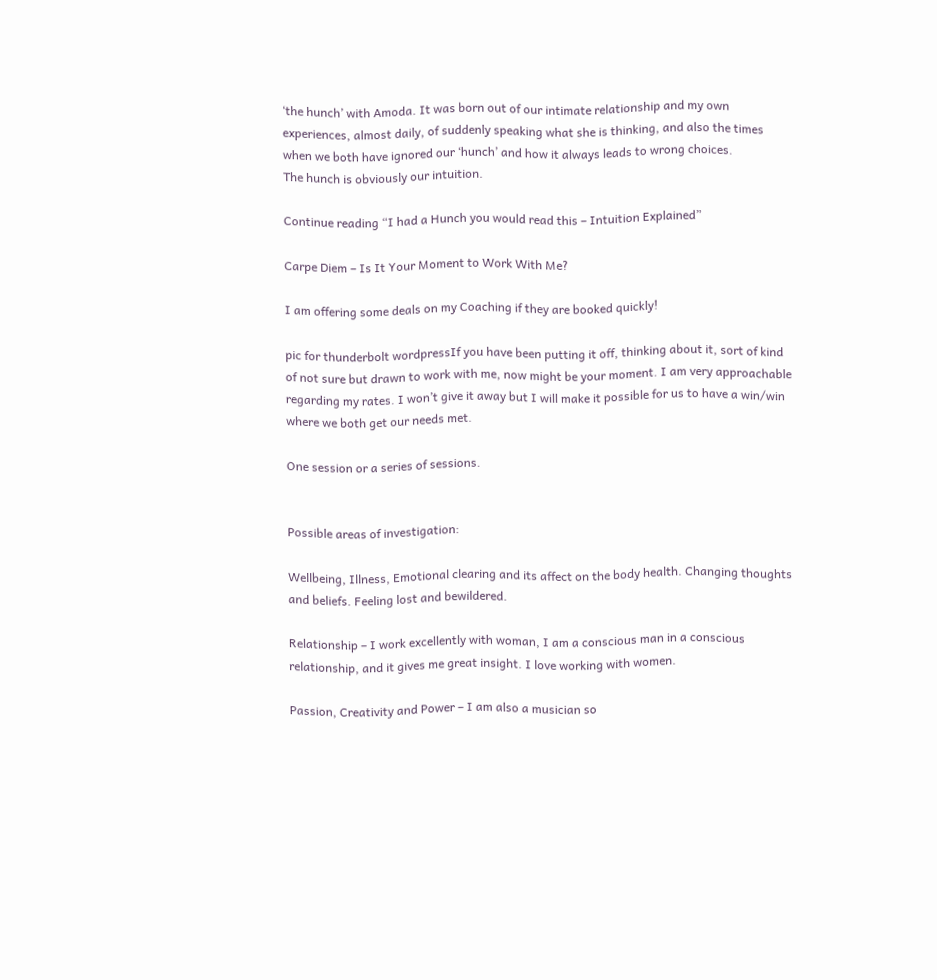‘the hunch’ with Amoda. It was born out of our intimate relationship and my own experiences, almost daily, of suddenly speaking what she is thinking, and also the times when we both have ignored our ‘hunch’ and how it always leads to wrong choices.
The hunch is obviously our intuition.

Continue reading “I had a Hunch you would read this – Intuition Explained”

Carpe Diem – Is It Your Moment to Work With Me?

I am offering some deals on my Coaching if they are booked quickly!

pic for thunderbolt wordpressIf you have been putting it off, thinking about it, sort of kind of not sure but drawn to work with me, now might be your moment. I am very approachable regarding my rates. I won’t give it away but I will make it possible for us to have a win/win where we both get our needs met.

One session or a series of sessions.


Possible areas of investigation:

Wellbeing, Illness, Emotional clearing and its affect on the body health. Changing thoughts and beliefs. Feeling lost and bewildered.

Relationship – I work excellently with woman, I am a conscious man in a conscious relationship, and it gives me great insight. I love working with women.

Passion, Creativity and Power – I am also a musician so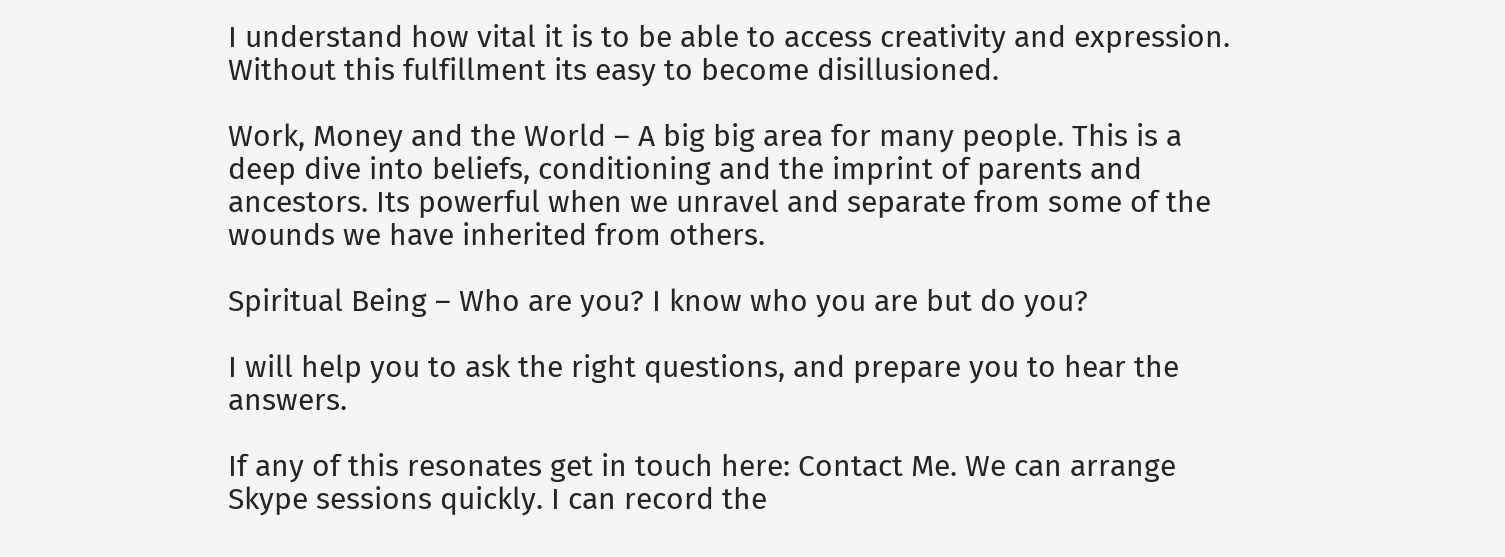I understand how vital it is to be able to access creativity and expression. Without this fulfillment its easy to become disillusioned.

Work, Money and the World – A big big area for many people. This is a deep dive into beliefs, conditioning and the imprint of parents and ancestors. Its powerful when we unravel and separate from some of the wounds we have inherited from others.

Spiritual Being – Who are you? I know who you are but do you?

I will help you to ask the right questions, and prepare you to hear the answers.

If any of this resonates get in touch here: Contact Me. We can arrange Skype sessions quickly. I can record the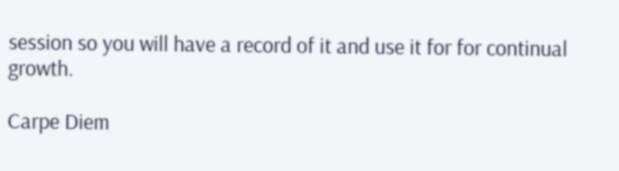session so you will have a record of it and use it for for continual growth.

Carpe Diem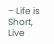– Life is Short, Live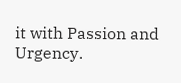it with Passion and Urgency.